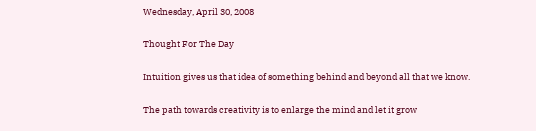Wednesday, April 30, 2008

Thought For The Day

Intuition gives us that idea of something behind and beyond all that we know.

The path towards creativity is to enlarge the mind and let it grow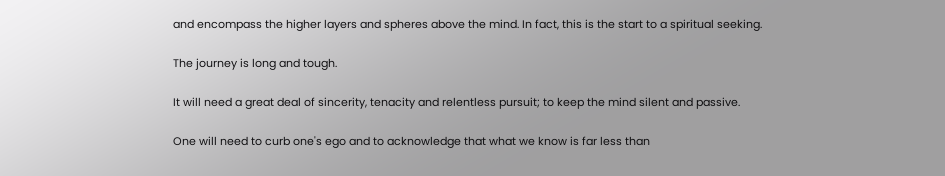and encompass the higher layers and spheres above the mind. In fact, this is the start to a spiritual seeking.

The journey is long and tough.

It will need a great deal of sincerity, tenacity and relentless pursuit; to keep the mind silent and passive.

One will need to curb one's ego and to acknowledge that what we know is far less than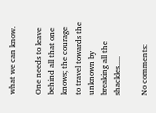what we can know.

One needs to leave behind all that one knows; the courage to travel towards the unknown by breaking all the shackles.....

No comments: